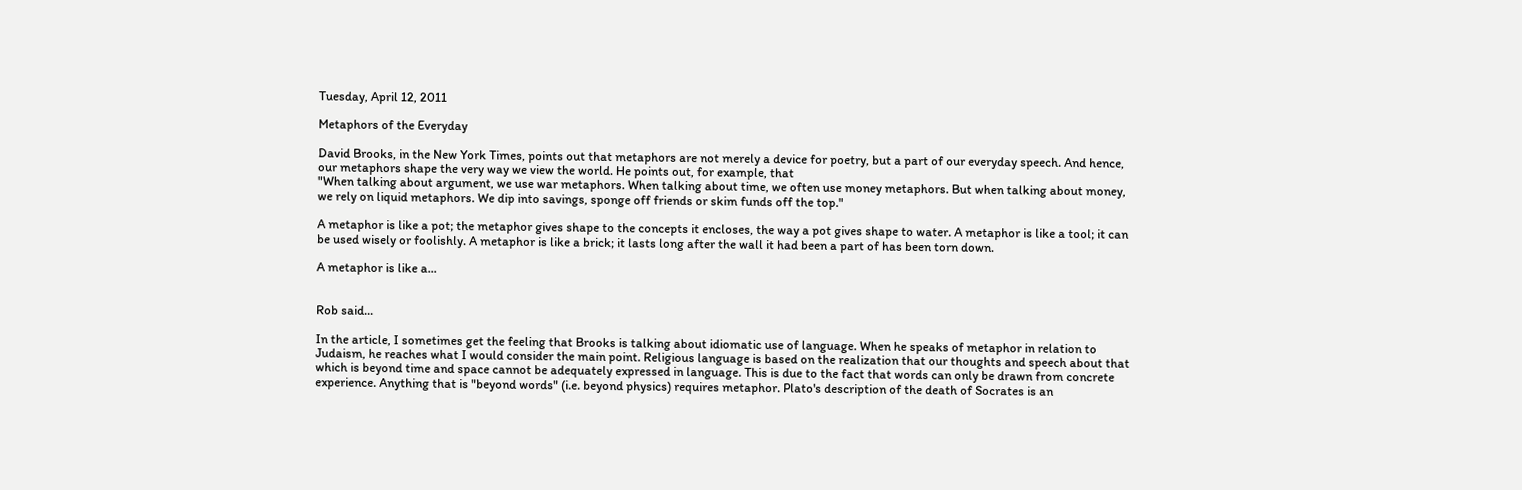Tuesday, April 12, 2011

Metaphors of the Everyday

David Brooks, in the New York Times, points out that metaphors are not merely a device for poetry, but a part of our everyday speech. And hence, our metaphors shape the very way we view the world. He points out, for example, that
"When talking about argument, we use war metaphors. When talking about time, we often use money metaphors. But when talking about money, we rely on liquid metaphors. We dip into savings, sponge off friends or skim funds off the top."

A metaphor is like a pot; the metaphor gives shape to the concepts it encloses, the way a pot gives shape to water. A metaphor is like a tool; it can be used wisely or foolishly. A metaphor is like a brick; it lasts long after the wall it had been a part of has been torn down.

A metaphor is like a...


Rob said...

In the article, I sometimes get the feeling that Brooks is talking about idiomatic use of language. When he speaks of metaphor in relation to Judaism, he reaches what I would consider the main point. Religious language is based on the realization that our thoughts and speech about that which is beyond time and space cannot be adequately expressed in language. This is due to the fact that words can only be drawn from concrete experience. Anything that is "beyond words" (i.e. beyond physics) requires metaphor. Plato's description of the death of Socrates is an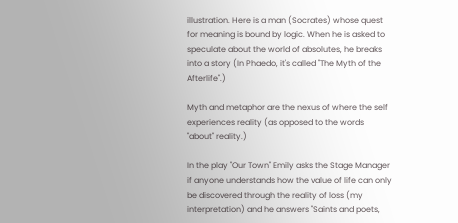illustration. Here is a man (Socrates) whose quest for meaning is bound by logic. When he is asked to speculate about the world of absolutes, he breaks into a story (In Phaedo, it's called "The Myth of the Afterlife".)

Myth and metaphor are the nexus of where the self experiences reality (as opposed to the words "about" reality.)

In the play "Our Town" Emily asks the Stage Manager if anyone understands how the value of life can only be discovered through the reality of loss (my interpretation) and he answers "Saints and poets,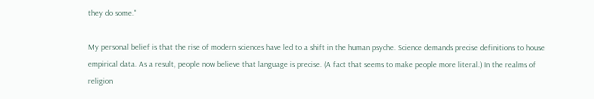they do some."

My personal belief is that the rise of modern sciences have led to a shift in the human psyche. Science demands precise definitions to house empirical data. As a result, people now believe that language is precise. (A fact that seems to make people more literal.) In the realms of religion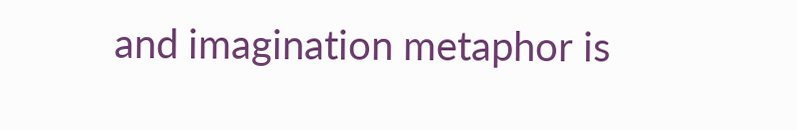and imagination metaphor is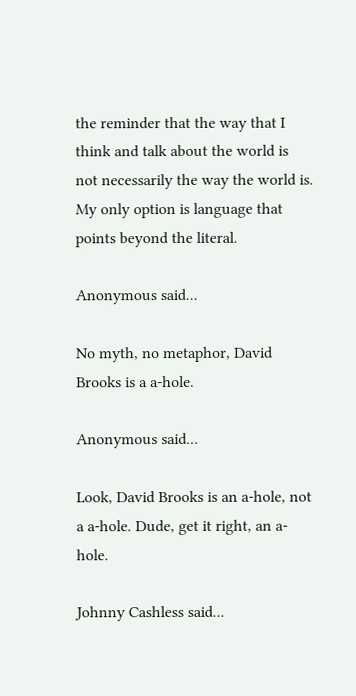the reminder that the way that I think and talk about the world is not necessarily the way the world is. My only option is language that points beyond the literal.

Anonymous said...

No myth, no metaphor, David Brooks is a a-hole.

Anonymous said...

Look, David Brooks is an a-hole, not a a-hole. Dude, get it right, an a-hole.

Johnny Cashless said...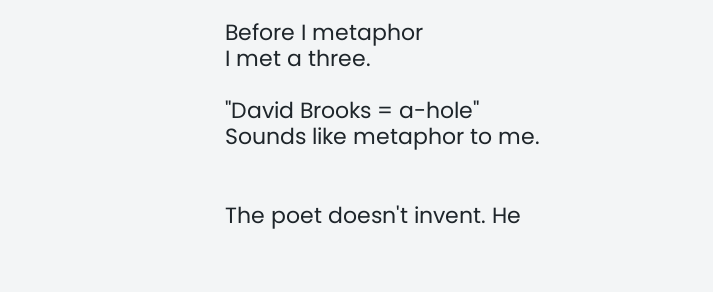Before I metaphor
I met a three.

"David Brooks = a-hole"
Sounds like metaphor to me.


The poet doesn't invent. He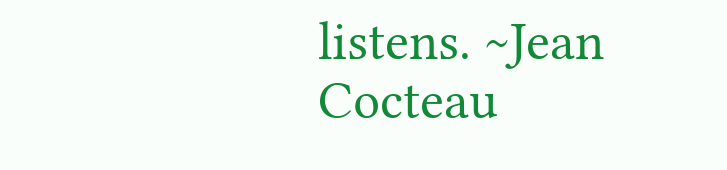listens. ~Jean Cocteau